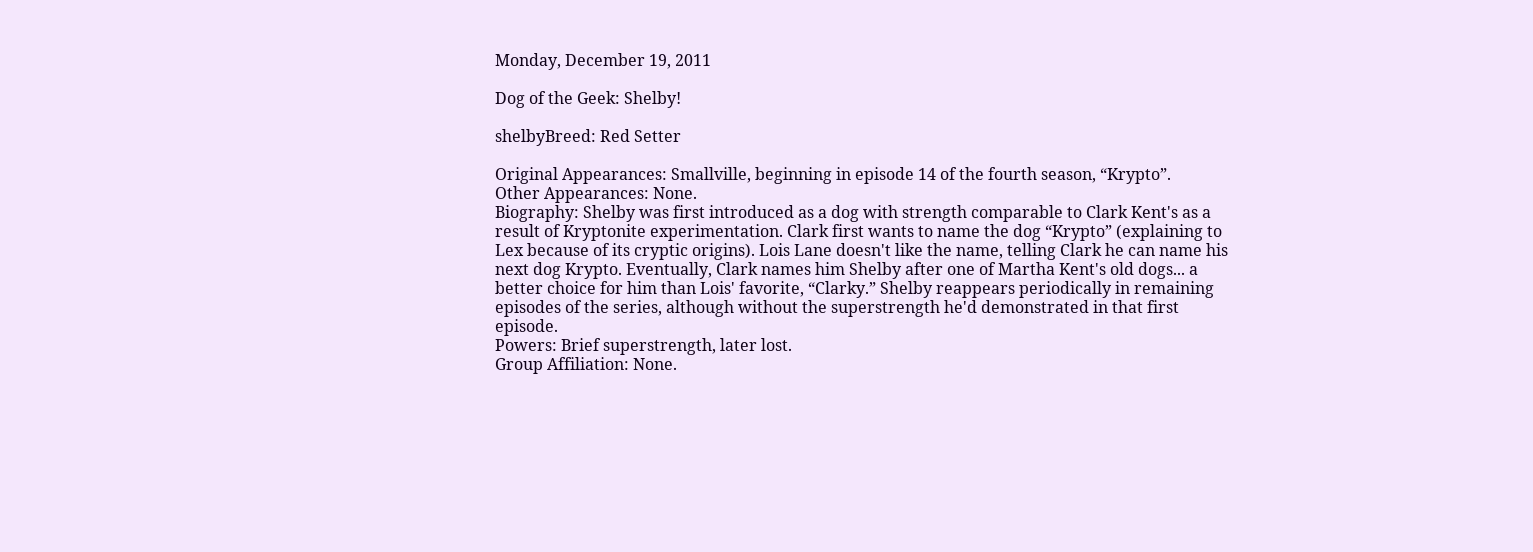Monday, December 19, 2011

Dog of the Geek: Shelby!

shelbyBreed: Red Setter

Original Appearances: Smallville, beginning in episode 14 of the fourth season, “Krypto”.
Other Appearances: None.
Biography: Shelby was first introduced as a dog with strength comparable to Clark Kent's as a result of Kryptonite experimentation. Clark first wants to name the dog “Krypto” (explaining to Lex because of its cryptic origins). Lois Lane doesn't like the name, telling Clark he can name his next dog Krypto. Eventually, Clark names him Shelby after one of Martha Kent's old dogs... a better choice for him than Lois' favorite, “Clarky.” Shelby reappears periodically in remaining episodes of the series, although without the superstrength he'd demonstrated in that first episode.
Powers: Brief superstrength, later lost.
Group Affiliation: None.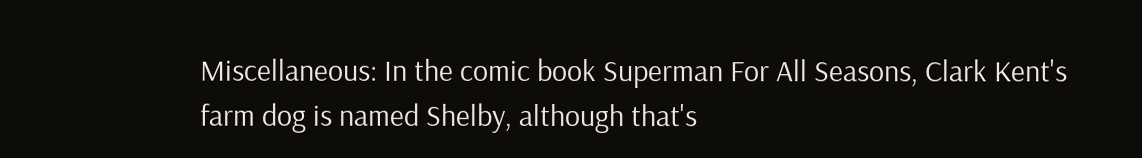Miscellaneous: In the comic book Superman For All Seasons, Clark Kent's farm dog is named Shelby, although that's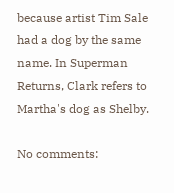because artist Tim Sale had a dog by the same name. In Superman Returns, Clark refers to Martha's dog as Shelby.

No comments: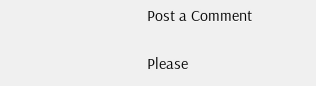Post a Comment

Please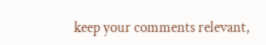keep your comments relevant,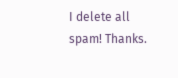I delete all spam! Thanks.